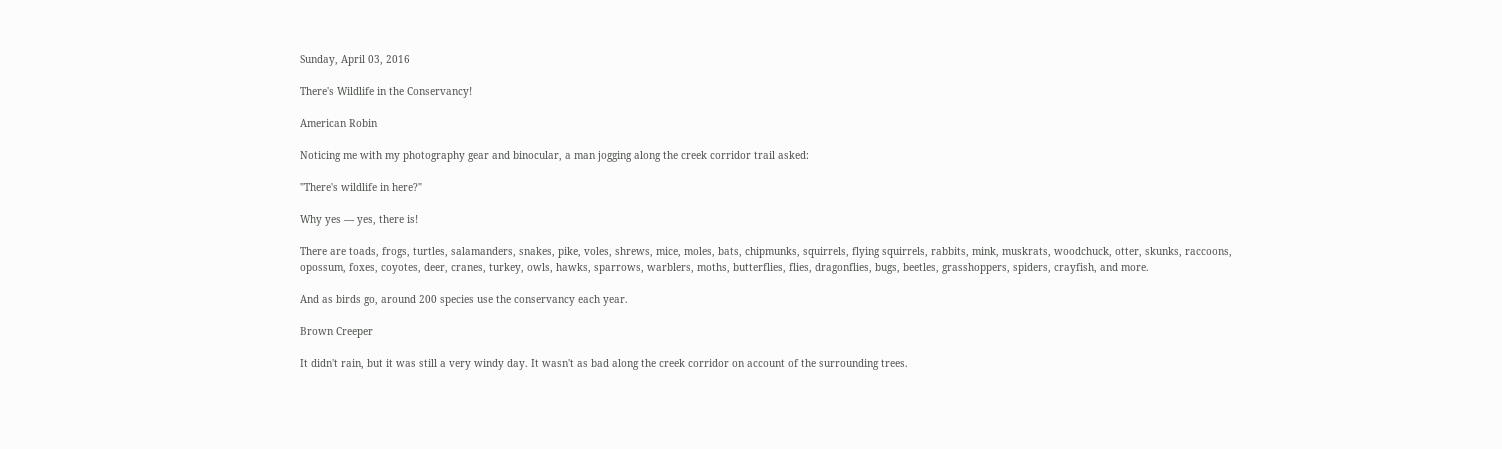Sunday, April 03, 2016

There's Wildlife in the Conservancy!

American Robin

Noticing me with my photography gear and binocular, a man jogging along the creek corridor trail asked:

"There's wildlife in here?"

Why yes ― yes, there is!

There are toads, frogs, turtles, salamanders, snakes, pike, voles, shrews, mice, moles, bats, chipmunks, squirrels, flying squirrels, rabbits, mink, muskrats, woodchuck, otter, skunks, raccoons, opossum, foxes, coyotes, deer, cranes, turkey, owls, hawks, sparrows, warblers, moths, butterflies, flies, dragonflies, bugs, beetles, grasshoppers, spiders, crayfish, and more.

And as birds go, around 200 species use the conservancy each year.

Brown Creeper

It didn't rain, but it was still a very windy day. It wasn't as bad along the creek corridor on account of the surrounding trees.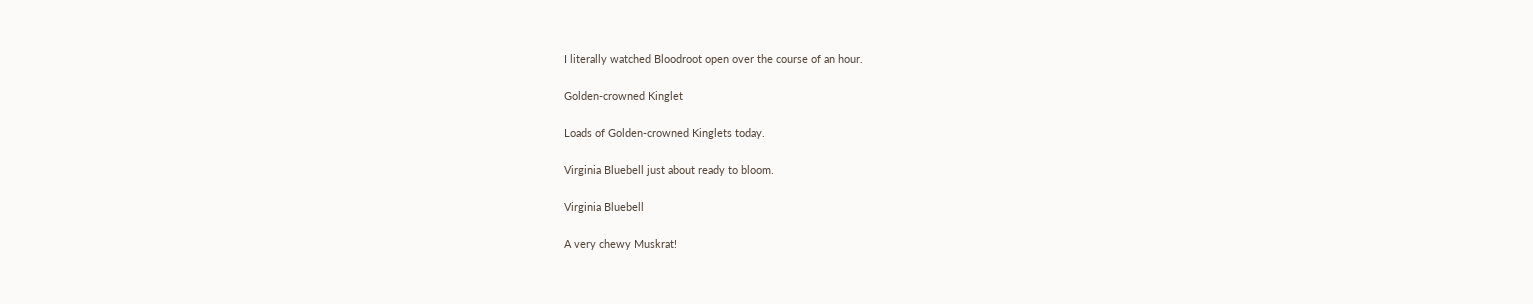I literally watched Bloodroot open over the course of an hour.

Golden-crowned Kinglet

Loads of Golden-crowned Kinglets today.

Virginia Bluebell just about ready to bloom.

Virginia Bluebell

A very chewy Muskrat!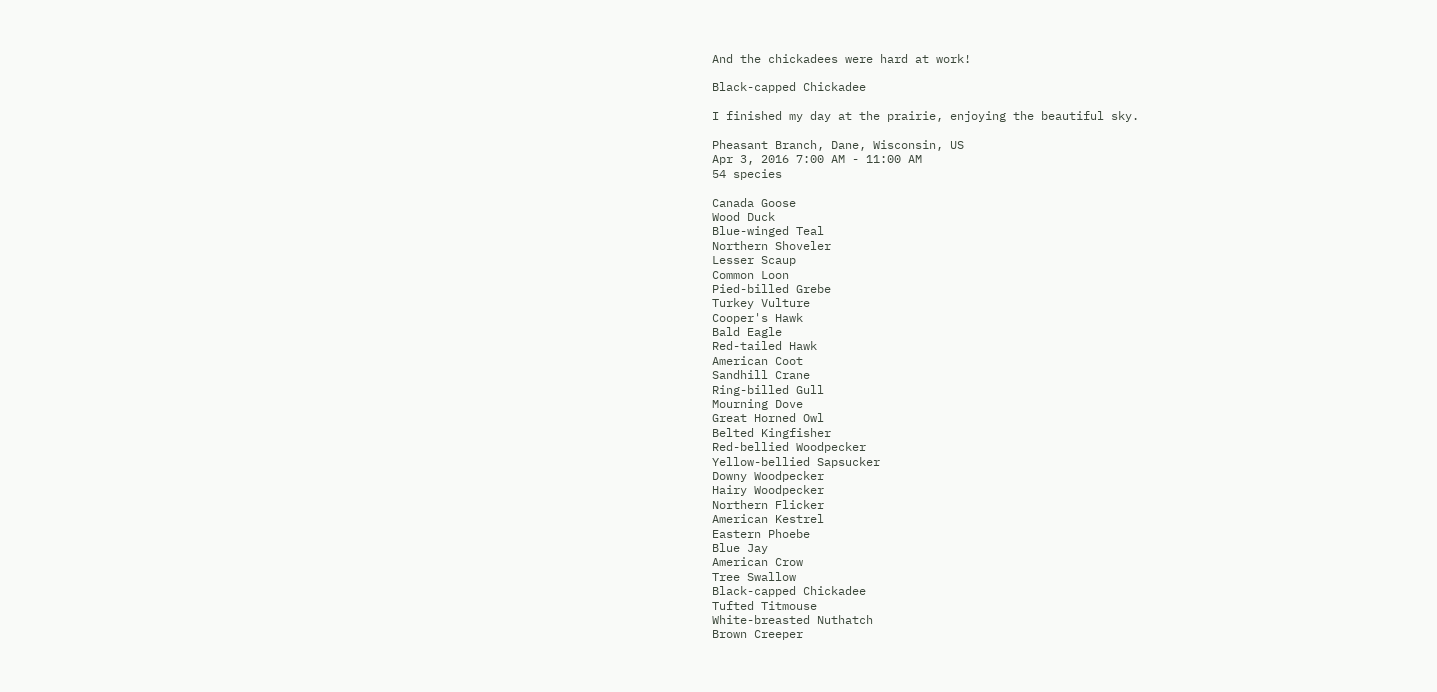And the chickadees were hard at work!

Black-capped Chickadee

I finished my day at the prairie, enjoying the beautiful sky.

Pheasant Branch, Dane, Wisconsin, US
Apr 3, 2016 7:00 AM - 11:00 AM
54 species

Canada Goose
Wood Duck
Blue-winged Teal
Northern Shoveler
Lesser Scaup
Common Loon
Pied-billed Grebe
Turkey Vulture
Cooper's Hawk
Bald Eagle
Red-tailed Hawk
American Coot
Sandhill Crane
Ring-billed Gull
Mourning Dove
Great Horned Owl
Belted Kingfisher
Red-bellied Woodpecker
Yellow-bellied Sapsucker
Downy Woodpecker
Hairy Woodpecker
Northern Flicker
American Kestrel
Eastern Phoebe
Blue Jay
American Crow
Tree Swallow
Black-capped Chickadee
Tufted Titmouse
White-breasted Nuthatch
Brown Creeper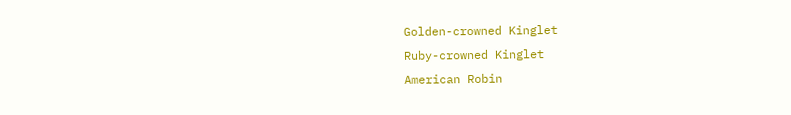Golden-crowned Kinglet
Ruby-crowned Kinglet
American Robin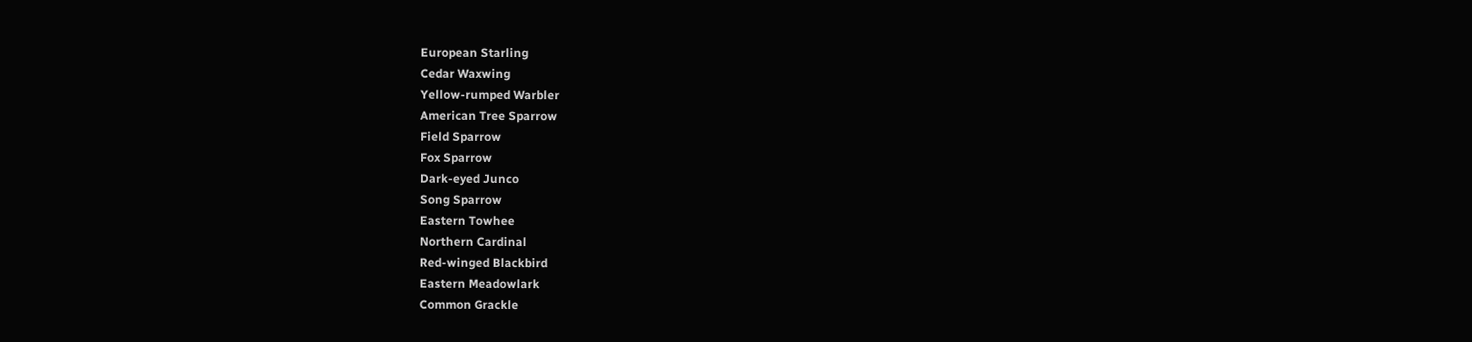European Starling
Cedar Waxwing
Yellow-rumped Warbler
American Tree Sparrow
Field Sparrow
Fox Sparrow
Dark-eyed Junco
Song Sparrow
Eastern Towhee
Northern Cardinal
Red-winged Blackbird
Eastern Meadowlark
Common Grackle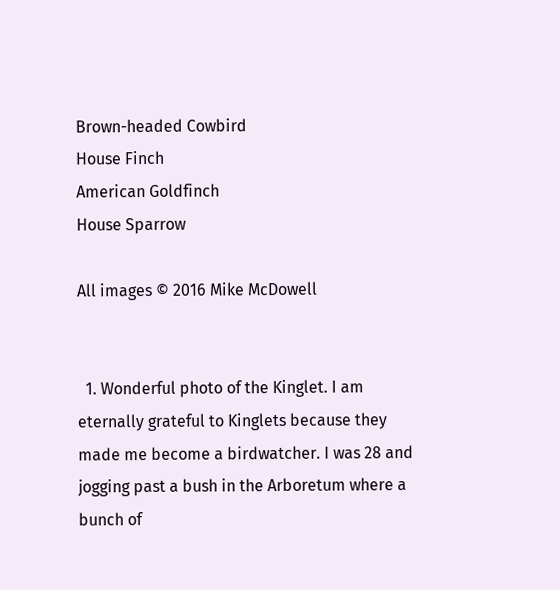Brown-headed Cowbird
House Finch
American Goldfinch
House Sparrow

All images © 2016 Mike McDowell


  1. Wonderful photo of the Kinglet. I am eternally grateful to Kinglets because they made me become a birdwatcher. I was 28 and jogging past a bush in the Arboretum where a bunch of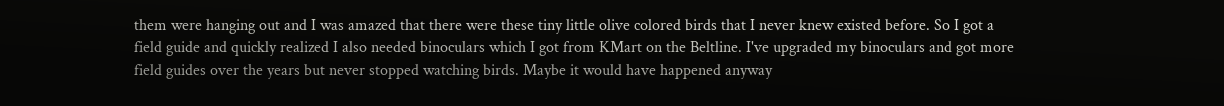them were hanging out and I was amazed that there were these tiny little olive colored birds that I never knew existed before. So I got a field guide and quickly realized I also needed binoculars which I got from KMart on the Beltline. I've upgraded my binoculars and got more field guides over the years but never stopped watching birds. Maybe it would have happened anyway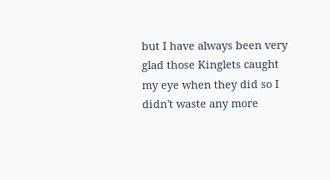but I have always been very glad those Kinglets caught my eye when they did so I didn't waste any more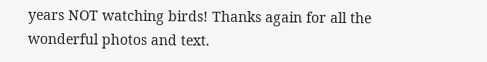years NOT watching birds! Thanks again for all the wonderful photos and text.